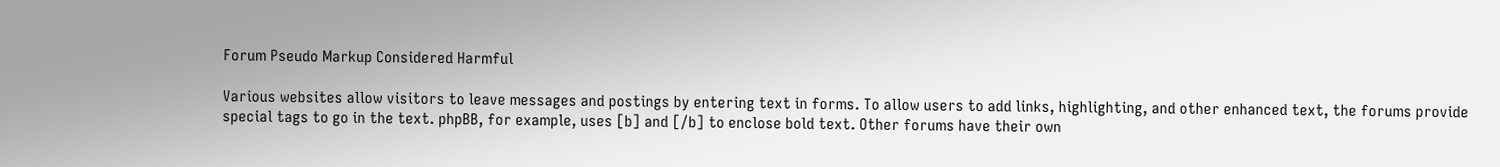Forum Pseudo Markup Considered Harmful

Various websites allow visitors to leave messages and postings by entering text in forms. To allow users to add links, highlighting, and other enhanced text, the forums provide special tags to go in the text. phpBB, for example, uses [b] and [/b] to enclose bold text. Other forums have their own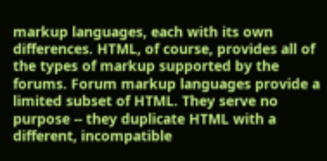markup languages, each with its own differences. HTML, of course, provides all of the types of markup supported by the forums. Forum markup languages provide a limited subset of HTML. They serve no purpose -- they duplicate HTML with a different, incompatible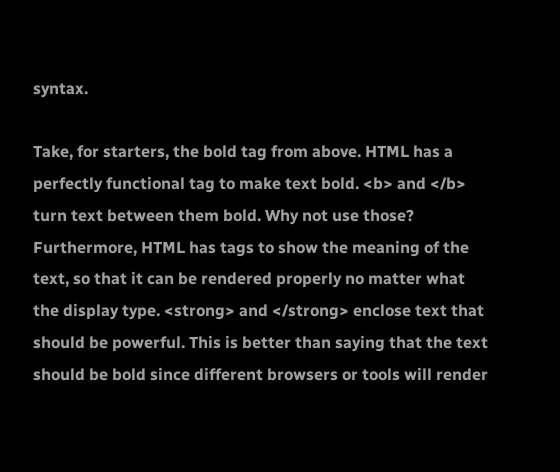syntax.

Take, for starters, the bold tag from above. HTML has a perfectly functional tag to make text bold. <b> and </b> turn text between them bold. Why not use those? Furthermore, HTML has tags to show the meaning of the text, so that it can be rendered properly no matter what the display type. <strong> and </strong> enclose text that should be powerful. This is better than saying that the text should be bold since different browsers or tools will render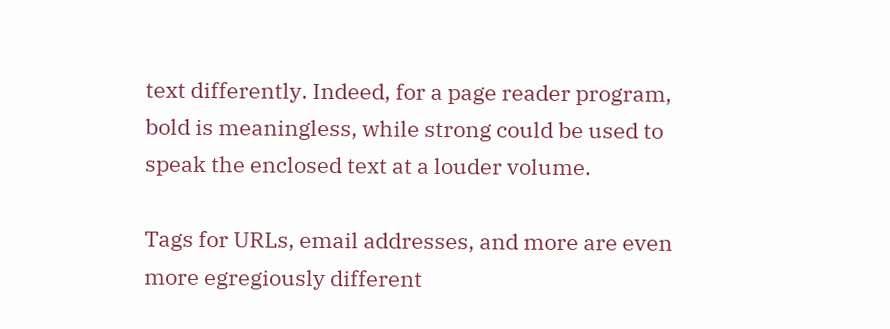text differently. Indeed, for a page reader program, bold is meaningless, while strong could be used to speak the enclosed text at a louder volume.

Tags for URLs, email addresses, and more are even more egregiously different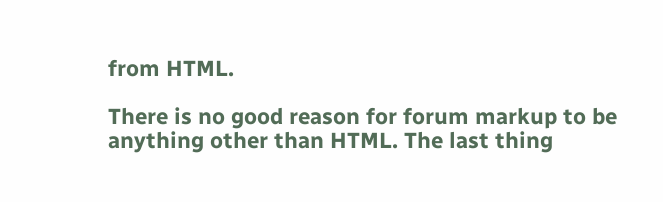from HTML.

There is no good reason for forum markup to be anything other than HTML. The last thing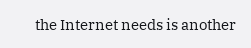the Internet needs is another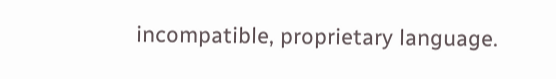incompatible, proprietary language.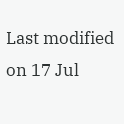Last modified on 17 Jul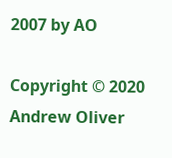2007 by AO

Copyright © 2020 Andrew Oliver